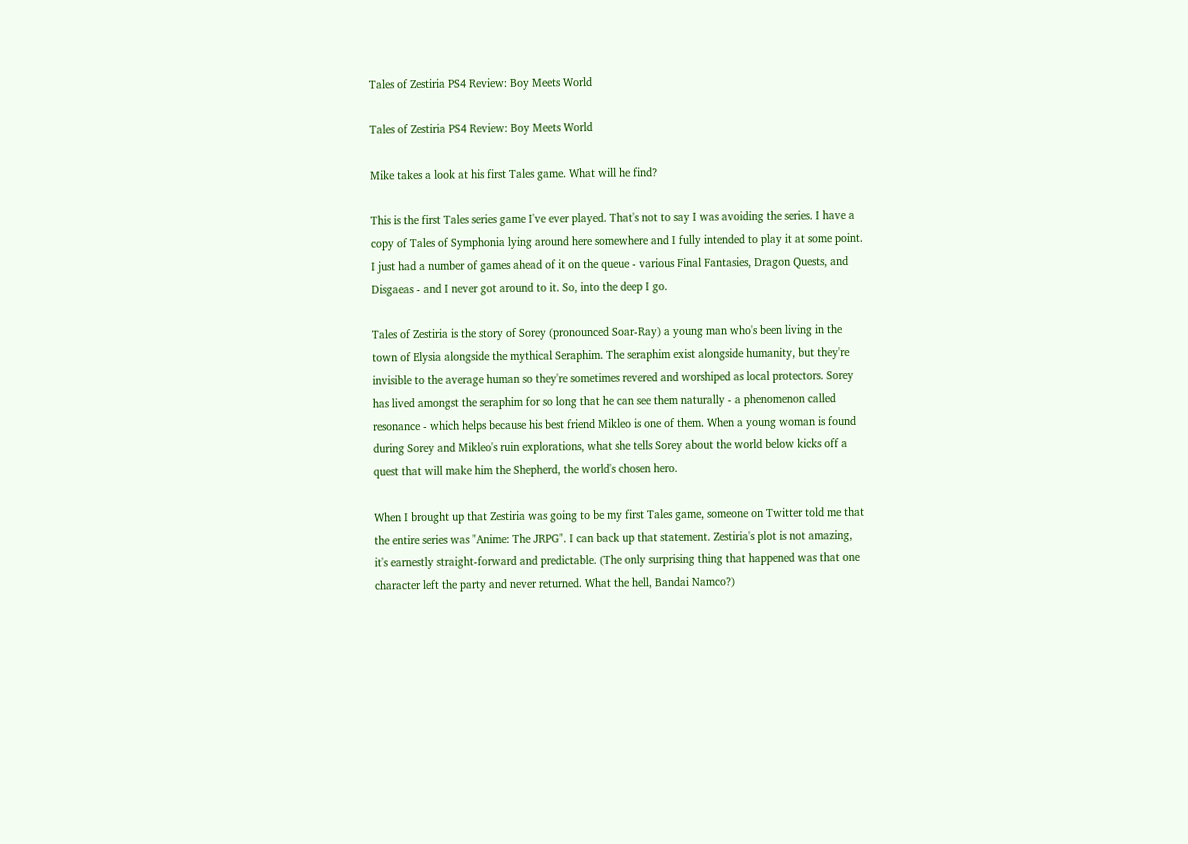Tales of Zestiria PS4 Review: Boy Meets World

Tales of Zestiria PS4 Review: Boy Meets World

Mike takes a look at his first Tales game. What will he find?

This is the first Tales series game I've ever played. That's not to say I was avoiding the series. I have a copy of Tales of Symphonia lying around here somewhere and I fully intended to play it at some point. I just had a number of games ahead of it on the queue - various Final Fantasies, Dragon Quests, and Disgaeas - and I never got around to it. So, into the deep I go.

Tales of Zestiria is the story of Sorey (pronounced Soar-Ray) a young man who's been living in the town of Elysia alongside the mythical Seraphim. The seraphim exist alongside humanity, but they're invisible to the average human so they're sometimes revered and worshiped as local protectors. Sorey has lived amongst the seraphim for so long that he can see them naturally - a phenomenon called resonance - which helps because his best friend Mikleo is one of them. When a young woman is found during Sorey and Mikleo's ruin explorations, what she tells Sorey about the world below kicks off a quest that will make him the Shepherd, the world's chosen hero.

When I brought up that Zestiria was going to be my first Tales game, someone on Twitter told me that the entire series was "Anime: The JRPG". I can back up that statement. Zestiria's plot is not amazing, it's earnestly straight-forward and predictable. (The only surprising thing that happened was that one character left the party and never returned. What the hell, Bandai Namco?)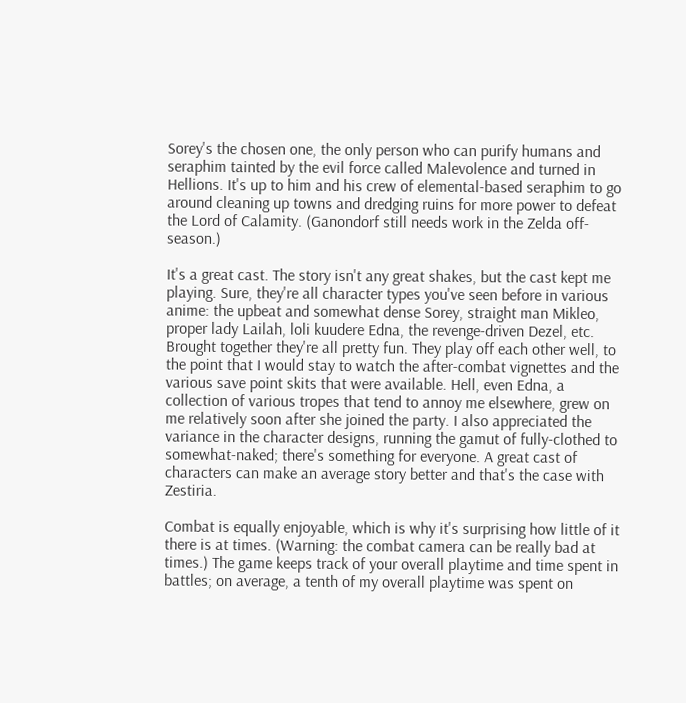Sorey's the chosen one, the only person who can purify humans and seraphim tainted by the evil force called Malevolence and turned in Hellions. It's up to him and his crew of elemental-based seraphim to go around cleaning up towns and dredging ruins for more power to defeat the Lord of Calamity. (Ganondorf still needs work in the Zelda off-season.)

It's a great cast. The story isn't any great shakes, but the cast kept me playing. Sure, they're all character types you've seen before in various anime: the upbeat and somewhat dense Sorey, straight man Mikleo, proper lady Lailah, loli kuudere Edna, the revenge-driven Dezel, etc. Brought together they're all pretty fun. They play off each other well, to the point that I would stay to watch the after-combat vignettes and the various save point skits that were available. Hell, even Edna, a collection of various tropes that tend to annoy me elsewhere, grew on me relatively soon after she joined the party. I also appreciated the variance in the character designs, running the gamut of fully-clothed to somewhat-naked; there's something for everyone. A great cast of characters can make an average story better and that's the case with Zestiria.

Combat is equally enjoyable, which is why it's surprising how little of it there is at times. (Warning: the combat camera can be really bad at times.) The game keeps track of your overall playtime and time spent in battles; on average, a tenth of my overall playtime was spent on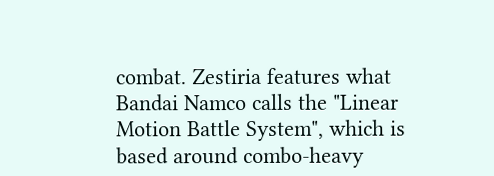combat. Zestiria features what Bandai Namco calls the "Linear Motion Battle System", which is based around combo-heavy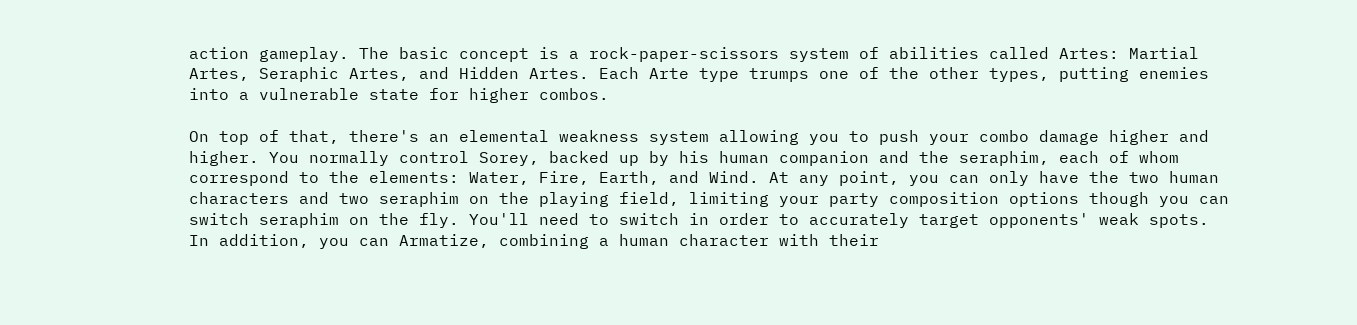action gameplay. The basic concept is a rock-paper-scissors system of abilities called Artes: Martial Artes, Seraphic Artes, and Hidden Artes. Each Arte type trumps one of the other types, putting enemies into a vulnerable state for higher combos.

On top of that, there's an elemental weakness system allowing you to push your combo damage higher and higher. You normally control Sorey, backed up by his human companion and the seraphim, each of whom correspond to the elements: Water, Fire, Earth, and Wind. At any point, you can only have the two human characters and two seraphim on the playing field, limiting your party composition options though you can switch seraphim on the fly. You'll need to switch in order to accurately target opponents' weak spots. In addition, you can Armatize, combining a human character with their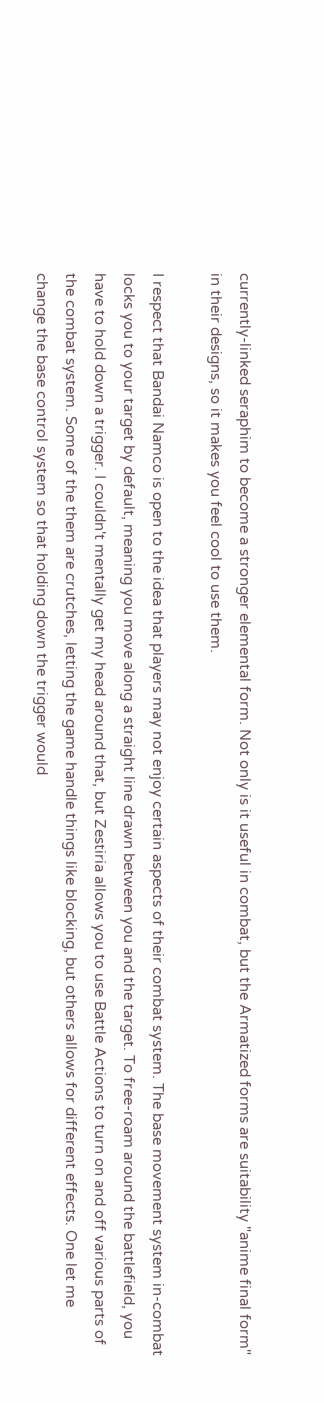currently-linked seraphim to become a stronger elemental form. Not only is it useful in combat, but the Armatized forms are suitability "anime final form" in their designs, so it makes you feel cool to use them.

I respect that Bandai Namco is open to the idea that players may not enjoy certain aspects of their combat system. The base movement system in-combat locks you to your target by default, meaning you move along a straight line drawn between you and the target. To free-roam around the battlefield, you have to hold down a trigger. I couldn't mentally get my head around that, but Zestiria allows you to use Battle Actions to turn on and off various parts of the combat system. Some of the them are crutches, letting the game handle things like blocking, but others allows for different effects. One let me change the base control system so that holding down the trigger would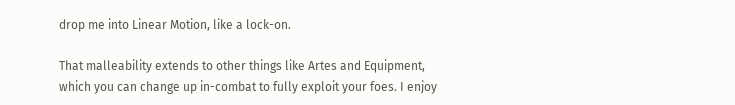drop me into Linear Motion, like a lock-on.

That malleability extends to other things like Artes and Equipment, which you can change up in-combat to fully exploit your foes. I enjoy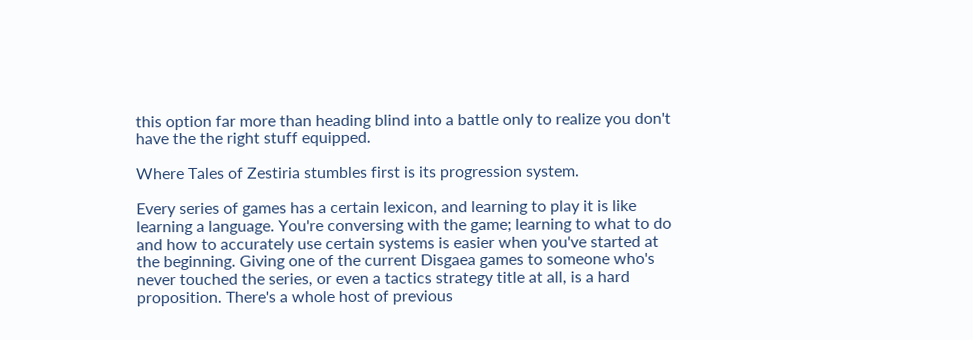this option far more than heading blind into a battle only to realize you don't have the the right stuff equipped.

Where Tales of Zestiria stumbles first is its progression system.

Every series of games has a certain lexicon, and learning to play it is like learning a language. You're conversing with the game; learning to what to do and how to accurately use certain systems is easier when you've started at the beginning. Giving one of the current Disgaea games to someone who's never touched the series, or even a tactics strategy title at all, is a hard proposition. There's a whole host of previous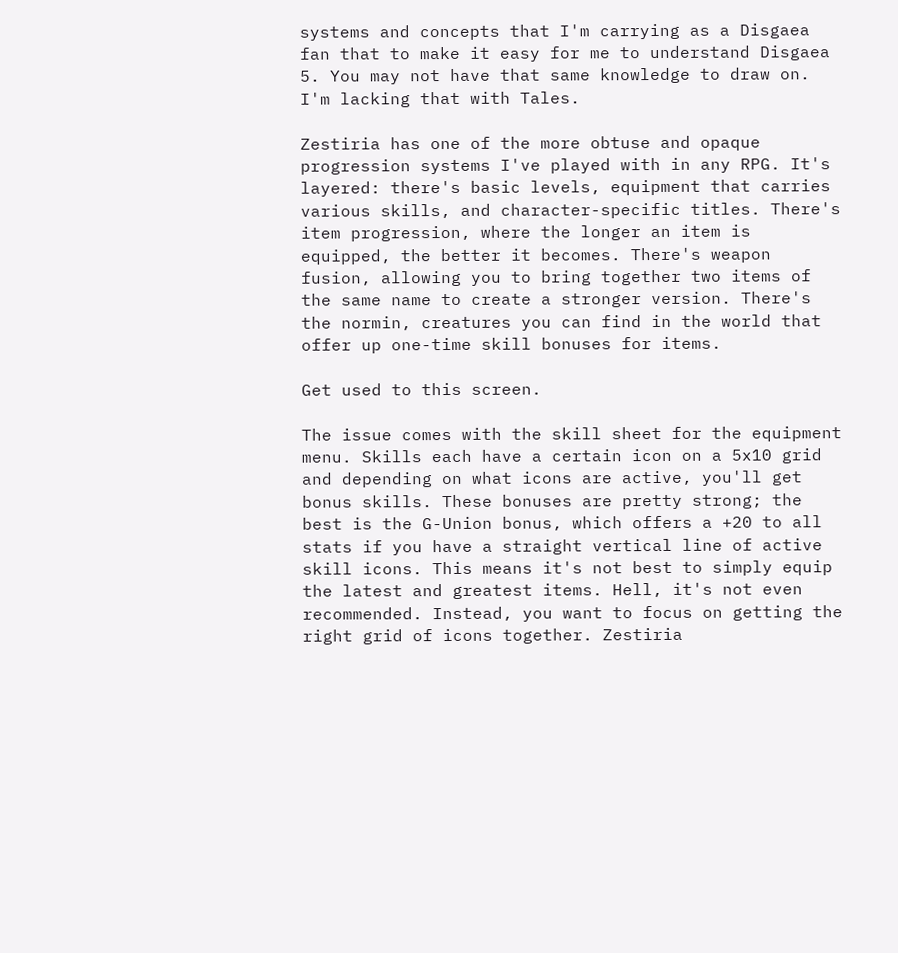systems and concepts that I'm carrying as a Disgaea fan that to make it easy for me to understand Disgaea 5. You may not have that same knowledge to draw on. I'm lacking that with Tales.

Zestiria has one of the more obtuse and opaque progression systems I've played with in any RPG. It's layered: there's basic levels, equipment that carries various skills, and character-specific titles. There's item progression, where the longer an item is equipped, the better it becomes. There's weapon fusion, allowing you to bring together two items of the same name to create a stronger version. There's the normin, creatures you can find in the world that offer up one-time skill bonuses for items.

Get used to this screen.

The issue comes with the skill sheet for the equipment menu. Skills each have a certain icon on a 5x10 grid and depending on what icons are active, you'll get bonus skills. These bonuses are pretty strong; the best is the G-Union bonus, which offers a +20 to all stats if you have a straight vertical line of active skill icons. This means it's not best to simply equip the latest and greatest items. Hell, it's not even recommended. Instead, you want to focus on getting the right grid of icons together. Zestiria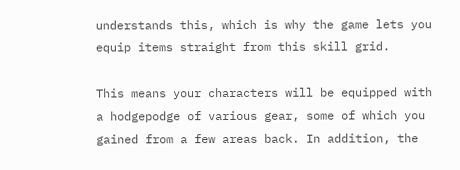understands this, which is why the game lets you equip items straight from this skill grid.

This means your characters will be equipped with a hodgepodge of various gear, some of which you gained from a few areas back. In addition, the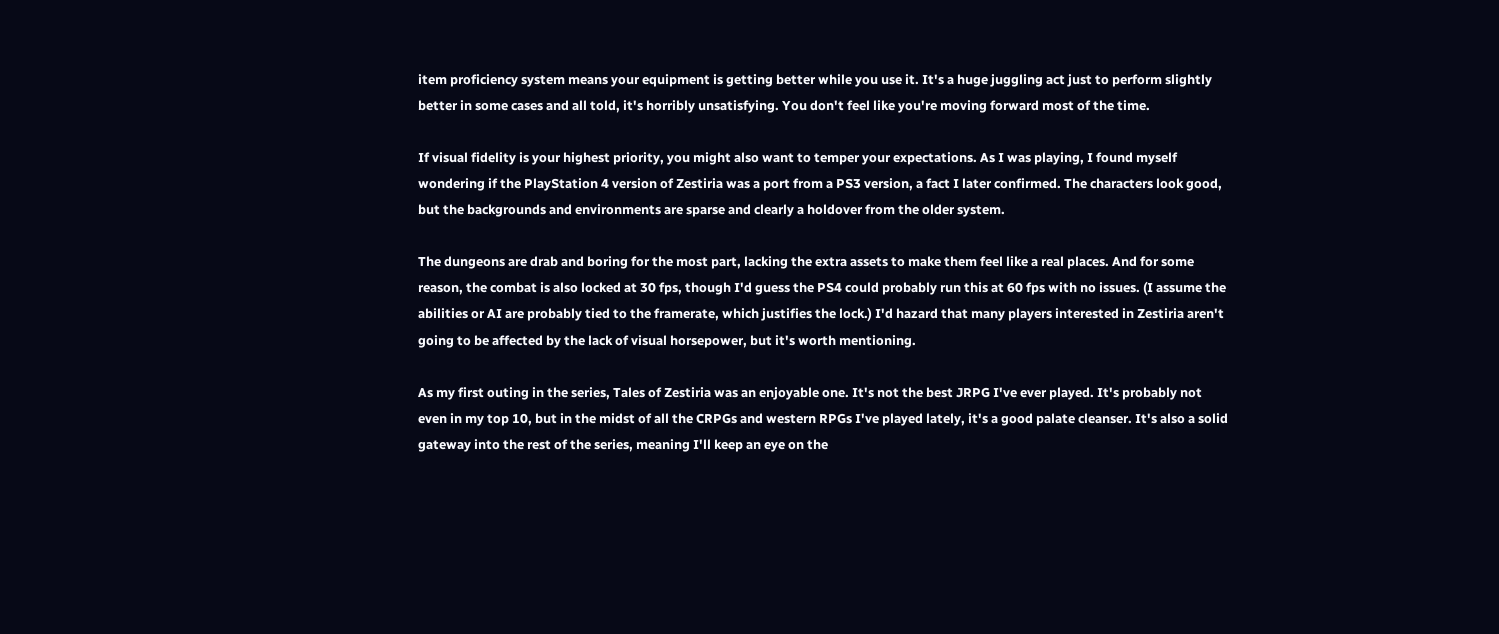item proficiency system means your equipment is getting better while you use it. It's a huge juggling act just to perform slightly better in some cases and all told, it's horribly unsatisfying. You don't feel like you're moving forward most of the time.

If visual fidelity is your highest priority, you might also want to temper your expectations. As I was playing, I found myself wondering if the PlayStation 4 version of Zestiria was a port from a PS3 version, a fact I later confirmed. The characters look good, but the backgrounds and environments are sparse and clearly a holdover from the older system.

The dungeons are drab and boring for the most part, lacking the extra assets to make them feel like a real places. And for some reason, the combat is also locked at 30 fps, though I'd guess the PS4 could probably run this at 60 fps with no issues. (I assume the abilities or AI are probably tied to the framerate, which justifies the lock.) I'd hazard that many players interested in Zestiria aren't going to be affected by the lack of visual horsepower, but it's worth mentioning.

As my first outing in the series, Tales of Zestiria was an enjoyable one. It's not the best JRPG I've ever played. It's probably not even in my top 10, but in the midst of all the CRPGs and western RPGs I've played lately, it's a good palate cleanser. It's also a solid gateway into the rest of the series, meaning I'll keep an eye on the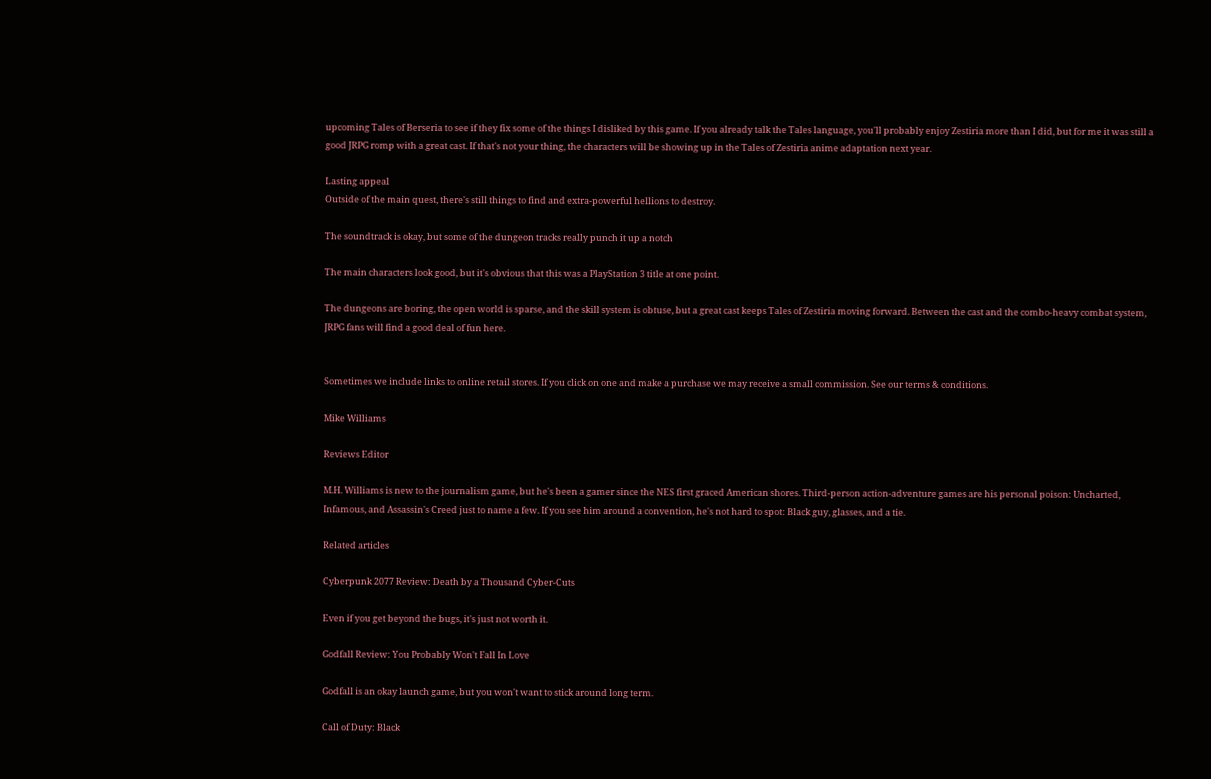upcoming Tales of Berseria to see if they fix some of the things I disliked by this game. If you already talk the Tales language, you'll probably enjoy Zestiria more than I did, but for me it was still a good JRPG romp with a great cast. If that's not your thing, the characters will be showing up in the Tales of Zestiria anime adaptation next year.

Lasting appeal
Outside of the main quest, there's still things to find and extra-powerful hellions to destroy.

The soundtrack is okay, but some of the dungeon tracks really punch it up a notch

The main characters look good, but it's obvious that this was a PlayStation 3 title at one point.

The dungeons are boring, the open world is sparse, and the skill system is obtuse, but a great cast keeps Tales of Zestiria moving forward. Between the cast and the combo-heavy combat system, JRPG fans will find a good deal of fun here.


Sometimes we include links to online retail stores. If you click on one and make a purchase we may receive a small commission. See our terms & conditions.

Mike Williams

Reviews Editor

M.H. Williams is new to the journalism game, but he's been a gamer since the NES first graced American shores. Third-person action-adventure games are his personal poison: Uncharted, Infamous, and Assassin's Creed just to name a few. If you see him around a convention, he's not hard to spot: Black guy, glasses, and a tie.

Related articles

Cyberpunk 2077 Review: Death by a Thousand Cyber-Cuts

Even if you get beyond the bugs, it's just not worth it.

Godfall Review: You Probably Won't Fall In Love

Godfall is an okay launch game, but you won't want to stick around long term.

Call of Duty: Black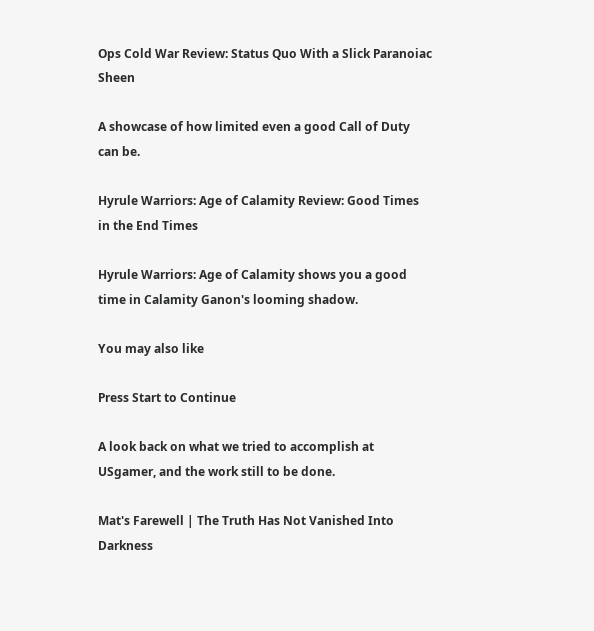Ops Cold War Review: Status Quo With a Slick Paranoiac Sheen

A showcase of how limited even a good Call of Duty can be.

Hyrule Warriors: Age of Calamity Review: Good Times in the End Times

Hyrule Warriors: Age of Calamity shows you a good time in Calamity Ganon's looming shadow.

You may also like

Press Start to Continue

A look back on what we tried to accomplish at USgamer, and the work still to be done.

Mat's Farewell | The Truth Has Not Vanished Into Darkness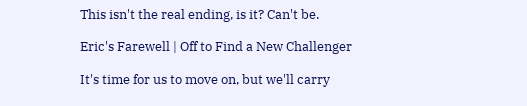This isn't the real ending, is it? Can't be.

Eric's Farewell | Off to Find a New Challenger

It's time for us to move on, but we'll carry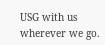USG with us wherever we go.